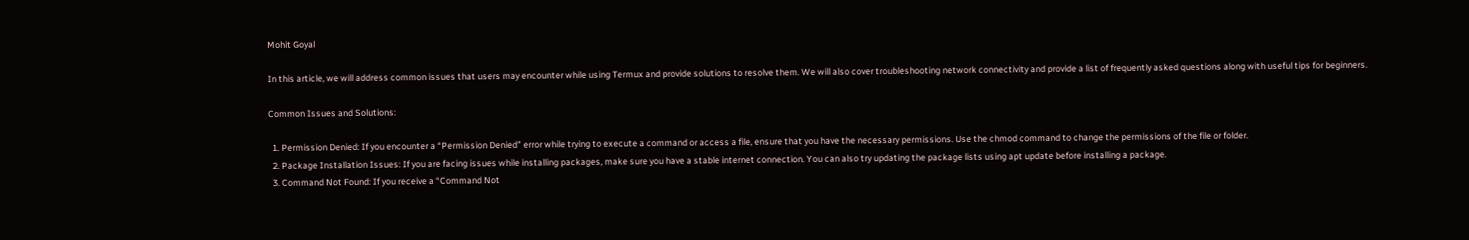Mohit Goyal

In this article, we will address common issues that users may encounter while using Termux and provide solutions to resolve them. We will also cover troubleshooting network connectivity and provide a list of frequently asked questions along with useful tips for beginners.

Common Issues and Solutions:

  1. Permission Denied: If you encounter a “Permission Denied” error while trying to execute a command or access a file, ensure that you have the necessary permissions. Use the chmod command to change the permissions of the file or folder.
  2. Package Installation Issues: If you are facing issues while installing packages, make sure you have a stable internet connection. You can also try updating the package lists using apt update before installing a package.
  3. Command Not Found: If you receive a “Command Not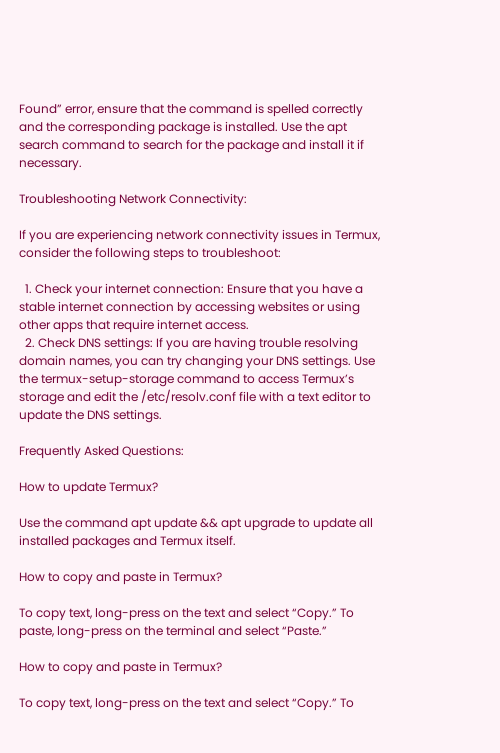Found” error, ensure that the command is spelled correctly and the corresponding package is installed. Use the apt search command to search for the package and install it if necessary.

Troubleshooting Network Connectivity:

If you are experiencing network connectivity issues in Termux, consider the following steps to troubleshoot:

  1. Check your internet connection: Ensure that you have a stable internet connection by accessing websites or using other apps that require internet access.
  2. Check DNS settings: If you are having trouble resolving domain names, you can try changing your DNS settings. Use the termux-setup-storage command to access Termux’s storage and edit the /etc/resolv.conf file with a text editor to update the DNS settings.

Frequently Asked Questions:

How to update Termux?

Use the command apt update && apt upgrade to update all installed packages and Termux itself.

How to copy and paste in Termux?

To copy text, long-press on the text and select “Copy.” To paste, long-press on the terminal and select “Paste.”

How to copy and paste in Termux?

To copy text, long-press on the text and select “Copy.” To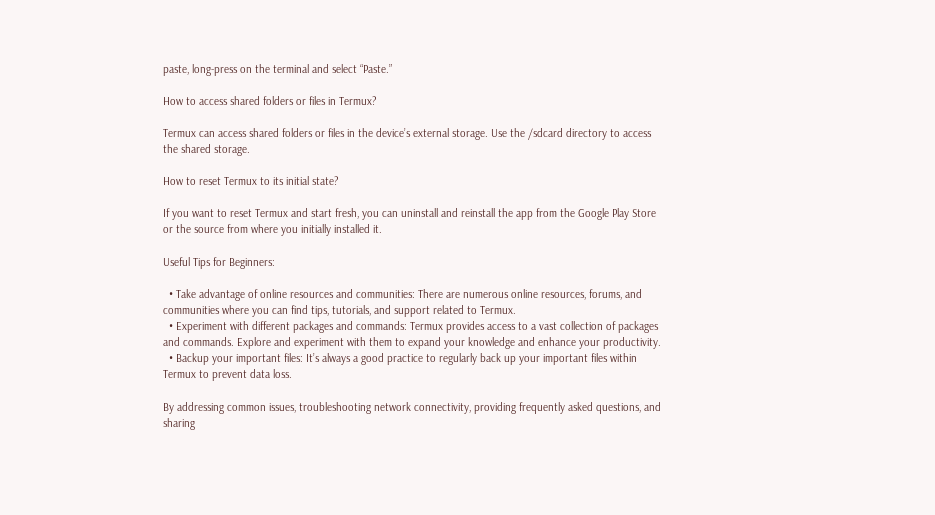paste, long-press on the terminal and select “Paste.”

How to access shared folders or files in Termux?

Termux can access shared folders or files in the device’s external storage. Use the /sdcard directory to access the shared storage.

How to reset Termux to its initial state?

If you want to reset Termux and start fresh, you can uninstall and reinstall the app from the Google Play Store or the source from where you initially installed it.

Useful Tips for Beginners:

  • Take advantage of online resources and communities: There are numerous online resources, forums, and communities where you can find tips, tutorials, and support related to Termux.
  • Experiment with different packages and commands: Termux provides access to a vast collection of packages and commands. Explore and experiment with them to expand your knowledge and enhance your productivity.
  • Backup your important files: It’s always a good practice to regularly back up your important files within Termux to prevent data loss.

By addressing common issues, troubleshooting network connectivity, providing frequently asked questions, and sharing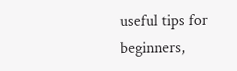useful tips for beginners,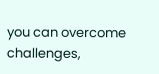you can overcome challenges,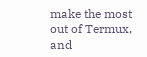make the most out of Termux, and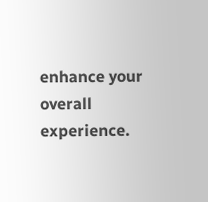enhance your overall experience.